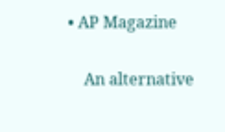• AP Magazine

    An alternative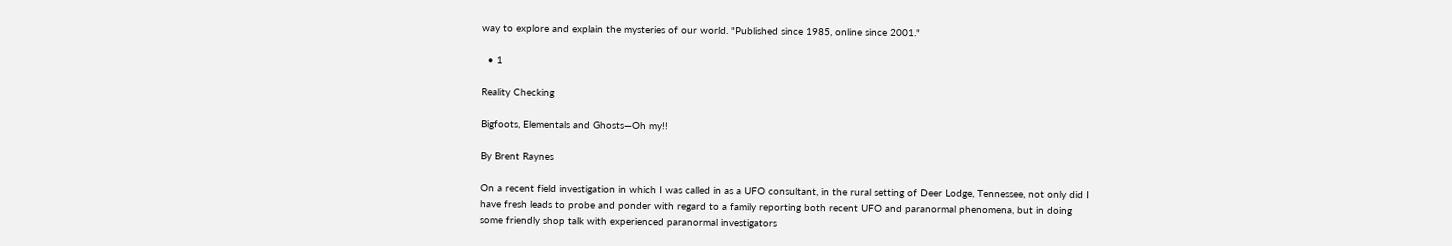way to explore and explain the mysteries of our world. "Published since 1985, online since 2001."

  • 1

Reality Checking

Bigfoots, Elementals and Ghosts—Oh my!!

By Brent Raynes

On a recent field investigation in which I was called in as a UFO consultant, in the rural setting of Deer Lodge, Tennessee, not only did I have fresh leads to probe and ponder with regard to a family reporting both recent UFO and paranormal phenomena, but in doing some friendly shop talk with experienced paranormal investigators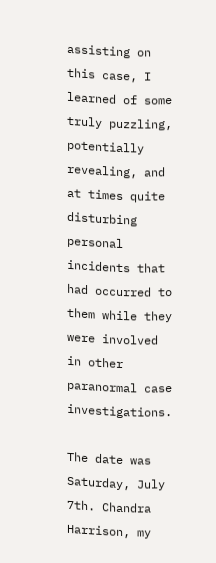assisting on this case, I learned of some truly puzzling, potentially revealing, and at times quite disturbing personal incidents that had occurred to them while they were involved in other paranormal case investigations.

The date was Saturday, July 7th. Chandra Harrison, my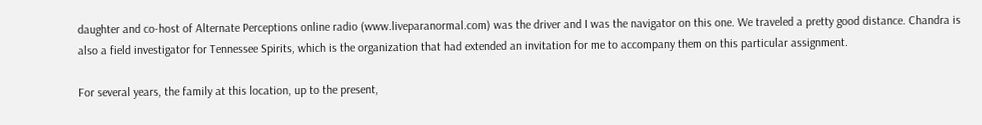daughter and co-host of Alternate Perceptions online radio (www.liveparanormal.com) was the driver and I was the navigator on this one. We traveled a pretty good distance. Chandra is also a field investigator for Tennessee Spirits, which is the organization that had extended an invitation for me to accompany them on this particular assignment.

For several years, the family at this location, up to the present,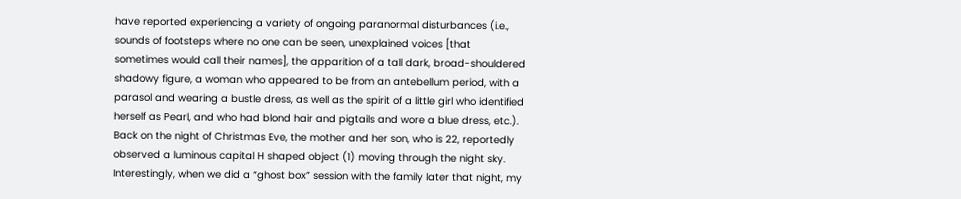have reported experiencing a variety of ongoing paranormal disturbances (i.e., sounds of footsteps where no one can be seen, unexplained voices [that sometimes would call their names], the apparition of a tall dark, broad-shouldered shadowy figure, a woman who appeared to be from an antebellum period, with a parasol and wearing a bustle dress, as well as the spirit of a little girl who identified herself as Pearl, and who had blond hair and pigtails and wore a blue dress, etc.). Back on the night of Christmas Eve, the mother and her son, who is 22, reportedly observed a luminous capital H shaped object (1) moving through the night sky. Interestingly, when we did a “ghost box” session with the family later that night, my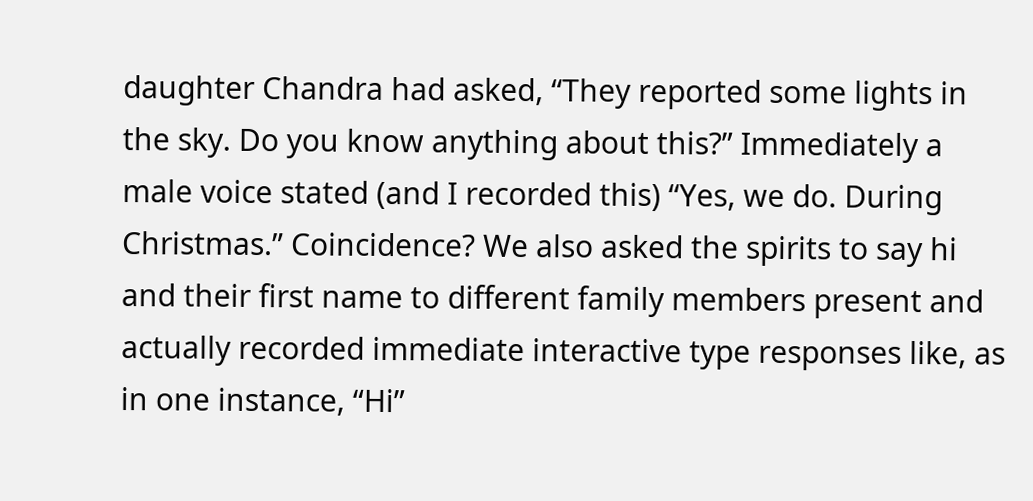daughter Chandra had asked, “They reported some lights in the sky. Do you know anything about this?” Immediately a male voice stated (and I recorded this) “Yes, we do. During Christmas.” Coincidence? We also asked the spirits to say hi and their first name to different family members present and actually recorded immediate interactive type responses like, as in one instance, “Hi”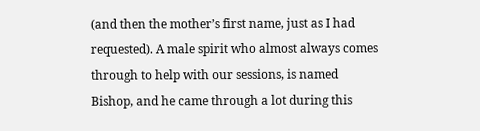(and then the mother’s first name, just as I had requested). A male spirit who almost always comes through to help with our sessions, is named Bishop, and he came through a lot during this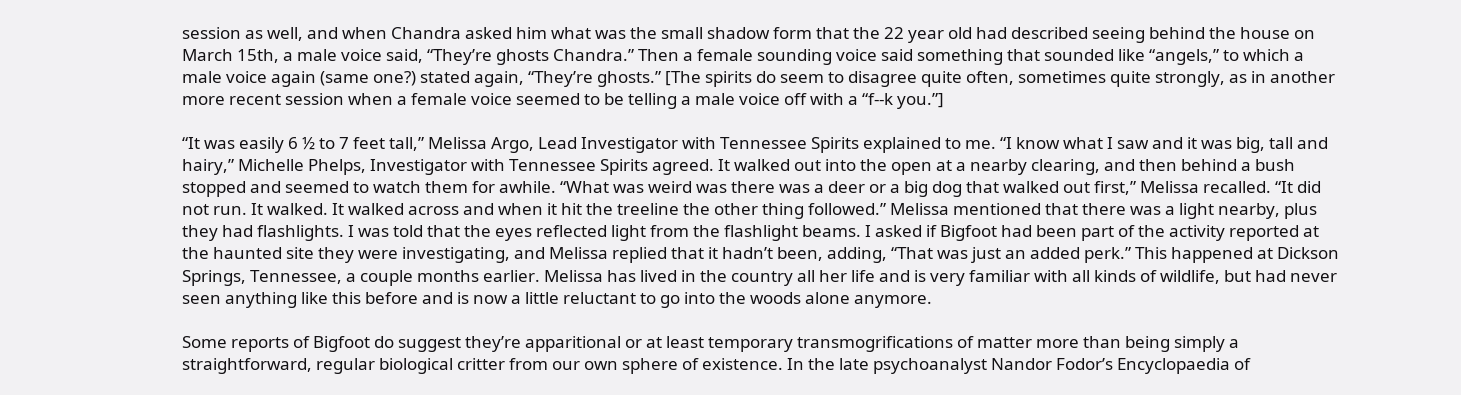session as well, and when Chandra asked him what was the small shadow form that the 22 year old had described seeing behind the house on March 15th, a male voice said, “They’re ghosts Chandra.” Then a female sounding voice said something that sounded like “angels,” to which a male voice again (same one?) stated again, “They’re ghosts.” [The spirits do seem to disagree quite often, sometimes quite strongly, as in another more recent session when a female voice seemed to be telling a male voice off with a “f--k you.”]

“It was easily 6 ½ to 7 feet tall,” Melissa Argo, Lead Investigator with Tennessee Spirits explained to me. “I know what I saw and it was big, tall and hairy,” Michelle Phelps, Investigator with Tennessee Spirits agreed. It walked out into the open at a nearby clearing, and then behind a bush stopped and seemed to watch them for awhile. “What was weird was there was a deer or a big dog that walked out first,” Melissa recalled. “It did not run. It walked. It walked across and when it hit the treeline the other thing followed.” Melissa mentioned that there was a light nearby, plus they had flashlights. I was told that the eyes reflected light from the flashlight beams. I asked if Bigfoot had been part of the activity reported at the haunted site they were investigating, and Melissa replied that it hadn’t been, adding, “That was just an added perk.” This happened at Dickson Springs, Tennessee, a couple months earlier. Melissa has lived in the country all her life and is very familiar with all kinds of wildlife, but had never seen anything like this before and is now a little reluctant to go into the woods alone anymore.

Some reports of Bigfoot do suggest they’re apparitional or at least temporary transmogrifications of matter more than being simply a straightforward, regular biological critter from our own sphere of existence. In the late psychoanalyst Nandor Fodor’s Encyclopaedia of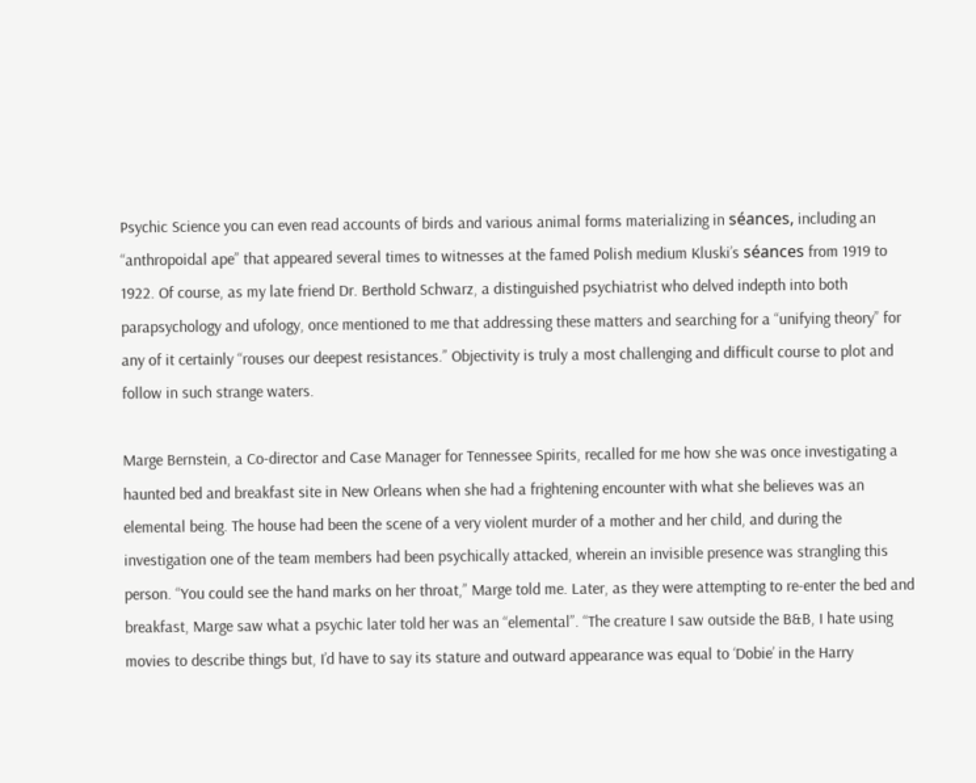Psychic Science you can even read accounts of birds and various animal forms materializing in séances, including an “anthropoidal ape” that appeared several times to witnesses at the famed Polish medium Kluski’s séances from 1919 to 1922. Of course, as my late friend Dr. Berthold Schwarz, a distinguished psychiatrist who delved indepth into both parapsychology and ufology, once mentioned to me that addressing these matters and searching for a “unifying theory” for any of it certainly “rouses our deepest resistances.” Objectivity is truly a most challenging and difficult course to plot and follow in such strange waters.

Marge Bernstein, a Co-director and Case Manager for Tennessee Spirits, recalled for me how she was once investigating a haunted bed and breakfast site in New Orleans when she had a frightening encounter with what she believes was an elemental being. The house had been the scene of a very violent murder of a mother and her child, and during the investigation one of the team members had been psychically attacked, wherein an invisible presence was strangling this person. “You could see the hand marks on her throat,” Marge told me. Later, as they were attempting to re-enter the bed and breakfast, Marge saw what a psychic later told her was an “elemental”. “The creature I saw outside the B&B, I hate using movies to describe things but, I’d have to say its stature and outward appearance was equal to ‘Dobie’ in the Harry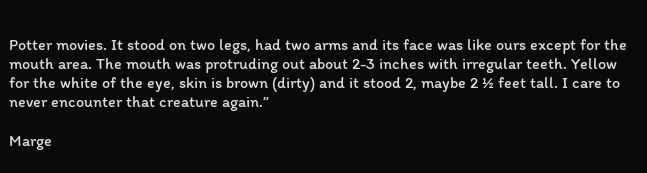Potter movies. It stood on two legs, had two arms and its face was like ours except for the mouth area. The mouth was protruding out about 2-3 inches with irregular teeth. Yellow for the white of the eye, skin is brown (dirty) and it stood 2, maybe 2 ½ feet tall. I care to never encounter that creature again.”

Marge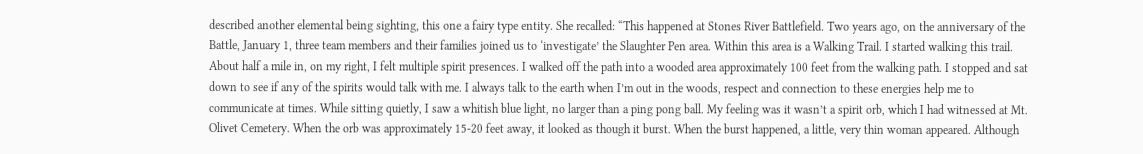described another elemental being sighting, this one a fairy type entity. She recalled: “This happened at Stones River Battlefield. Two years ago, on the anniversary of the Battle, January 1, three team members and their families joined us to ‘investigate’ the Slaughter Pen area. Within this area is a Walking Trail. I started walking this trail. About half a mile in, on my right, I felt multiple spirit presences. I walked off the path into a wooded area approximately 100 feet from the walking path. I stopped and sat down to see if any of the spirits would talk with me. I always talk to the earth when I’m out in the woods, respect and connection to these energies help me to communicate at times. While sitting quietly, I saw a whitish blue light, no larger than a ping pong ball. My feeling was it wasn’t a spirit orb, which I had witnessed at Mt. Olivet Cemetery. When the orb was approximately 15-20 feet away, it looked as though it burst. When the burst happened, a little, very thin woman appeared. Although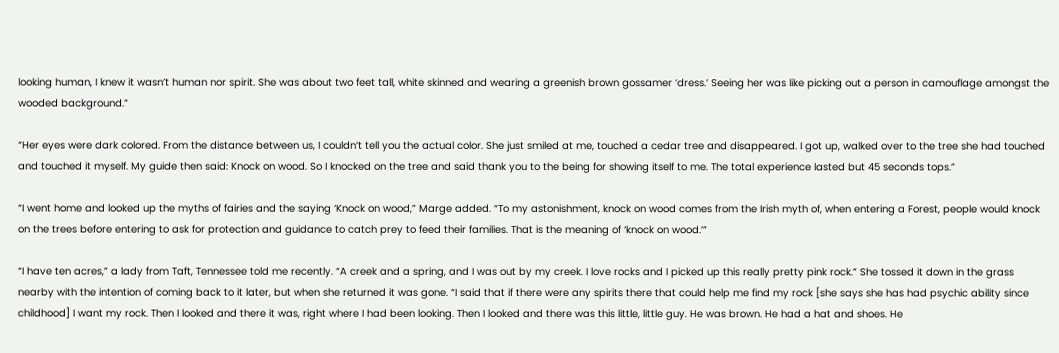looking human, I knew it wasn’t human nor spirit. She was about two feet tall, white skinned and wearing a greenish brown gossamer ‘dress.’ Seeing her was like picking out a person in camouflage amongst the wooded background.”

“Her eyes were dark colored. From the distance between us, I couldn’t tell you the actual color. She just smiled at me, touched a cedar tree and disappeared. I got up, walked over to the tree she had touched and touched it myself. My guide then said: Knock on wood. So I knocked on the tree and said thank you to the being for showing itself to me. The total experience lasted but 45 seconds tops.”

“I went home and looked up the myths of fairies and the saying ‘Knock on wood,” Marge added. “To my astonishment, knock on wood comes from the Irish myth of, when entering a Forest, people would knock on the trees before entering to ask for protection and guidance to catch prey to feed their families. That is the meaning of ‘knock on wood.’”

“I have ten acres,” a lady from Taft, Tennessee told me recently. “A creek and a spring, and I was out by my creek. I love rocks and I picked up this really pretty pink rock.” She tossed it down in the grass nearby with the intention of coming back to it later, but when she returned it was gone. “I said that if there were any spirits there that could help me find my rock [she says she has had psychic ability since childhood] I want my rock. Then I looked and there it was, right where I had been looking. Then I looked and there was this little, little guy. He was brown. He had a hat and shoes. He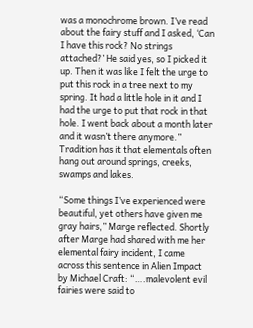was a monochrome brown. I’ve read about the fairy stuff and I asked, ‘Can I have this rock? No strings attached?’ He said yes, so I picked it up. Then it was like I felt the urge to put this rock in a tree next to my spring. It had a little hole in it and I had the urge to put that rock in that hole. I went back about a month later and it wasn’t there anymore.” Tradition has it that elementals often hang out around springs, creeks, swamps and lakes.

“Some things I’ve experienced were beautiful, yet others have given me gray hairs,” Marge reflected. Shortly after Marge had shared with me her elemental fairy incident, I came across this sentence in Alien Impact by Michael Craft: “….malevolent evil fairies were said to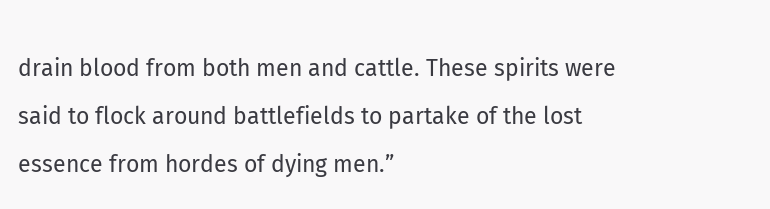drain blood from both men and cattle. These spirits were said to flock around battlefields to partake of the lost essence from hordes of dying men.”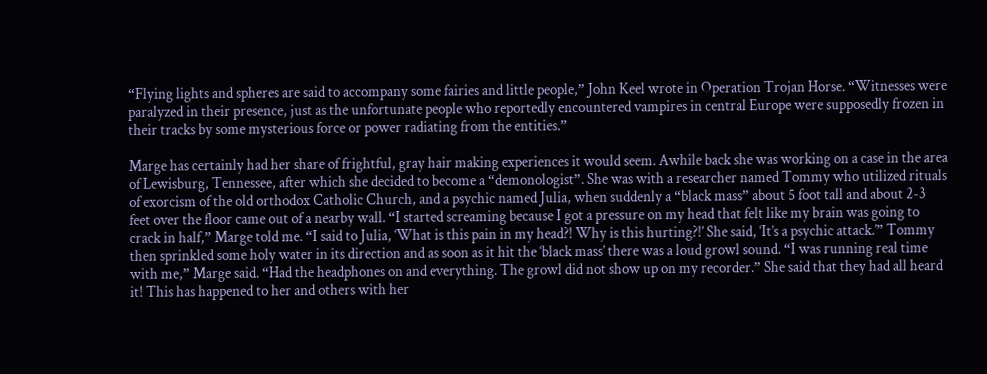“Flying lights and spheres are said to accompany some fairies and little people,” John Keel wrote in Operation Trojan Horse. “Witnesses were paralyzed in their presence, just as the unfortunate people who reportedly encountered vampires in central Europe were supposedly frozen in their tracks by some mysterious force or power radiating from the entities.”

Marge has certainly had her share of frightful, gray hair making experiences it would seem. Awhile back she was working on a case in the area of Lewisburg, Tennessee, after which she decided to become a “demonologist”. She was with a researcher named Tommy who utilized rituals of exorcism of the old orthodox Catholic Church, and a psychic named Julia, when suddenly a “black mass” about 5 foot tall and about 2-3 feet over the floor came out of a nearby wall. “I started screaming because I got a pressure on my head that felt like my brain was going to crack in half,” Marge told me. “I said to Julia, ‘What is this pain in my head?! Why is this hurting?!’ She said, ‘It’s a psychic attack.’” Tommy then sprinkled some holy water in its direction and as soon as it hit the ‘black mass’ there was a loud growl sound. “I was running real time with me,” Marge said. “Had the headphones on and everything. The growl did not show up on my recorder.” She said that they had all heard it! This has happened to her and others with her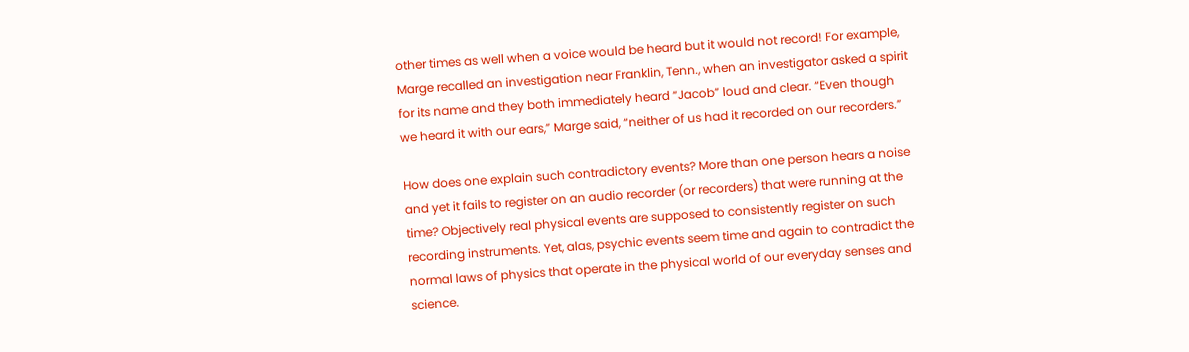other times as well when a voice would be heard but it would not record! For example, Marge recalled an investigation near Franklin, Tenn., when an investigator asked a spirit for its name and they both immediately heard “Jacob” loud and clear. “Even though we heard it with our ears,” Marge said, “neither of us had it recorded on our recorders.”

How does one explain such contradictory events? More than one person hears a noise and yet it fails to register on an audio recorder (or recorders) that were running at the time? Objectively real physical events are supposed to consistently register on such recording instruments. Yet, alas, psychic events seem time and again to contradict the normal laws of physics that operate in the physical world of our everyday senses and science.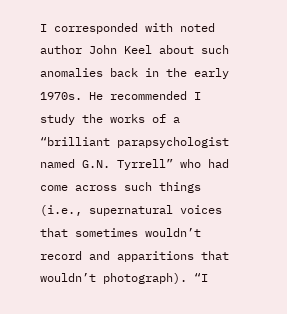I corresponded with noted author John Keel about such anomalies back in the early 1970s. He recommended I study the works of a “brilliant parapsychologist named G.N. Tyrrell” who had come across such things (i.e., supernatural voices that sometimes wouldn’t record and apparitions that wouldn’t photograph). “I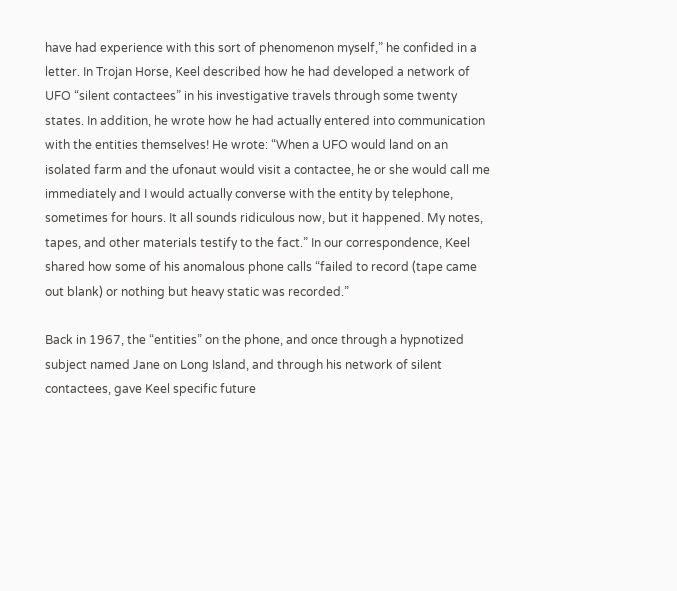have had experience with this sort of phenomenon myself,” he confided in a letter. In Trojan Horse, Keel described how he had developed a network of UFO “silent contactees” in his investigative travels through some twenty states. In addition, he wrote how he had actually entered into communication with the entities themselves! He wrote: “When a UFO would land on an isolated farm and the ufonaut would visit a contactee, he or she would call me immediately and I would actually converse with the entity by telephone, sometimes for hours. It all sounds ridiculous now, but it happened. My notes, tapes, and other materials testify to the fact.” In our correspondence, Keel shared how some of his anomalous phone calls “failed to record (tape came out blank) or nothing but heavy static was recorded.”

Back in 1967, the “entities” on the phone, and once through a hypnotized subject named Jane on Long Island, and through his network of silent contactees, gave Keel specific future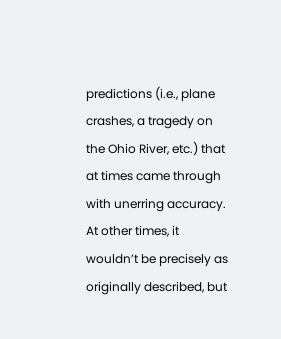predictions (i.e., plane crashes, a tragedy on the Ohio River, etc.) that at times came through with unerring accuracy. At other times, it wouldn’t be precisely as originally described, but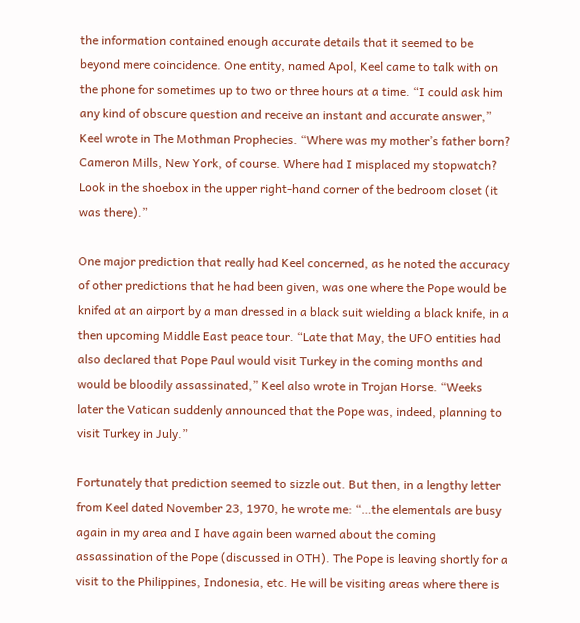the information contained enough accurate details that it seemed to be beyond mere coincidence. One entity, named Apol, Keel came to talk with on the phone for sometimes up to two or three hours at a time. “I could ask him any kind of obscure question and receive an instant and accurate answer,” Keel wrote in The Mothman Prophecies. “Where was my mother’s father born? Cameron Mills, New York, of course. Where had I misplaced my stopwatch? Look in the shoebox in the upper right-hand corner of the bedroom closet (it was there).”

One major prediction that really had Keel concerned, as he noted the accuracy of other predictions that he had been given, was one where the Pope would be knifed at an airport by a man dressed in a black suit wielding a black knife, in a then upcoming Middle East peace tour. “Late that May, the UFO entities had also declared that Pope Paul would visit Turkey in the coming months and would be bloodily assassinated,” Keel also wrote in Trojan Horse. “Weeks later the Vatican suddenly announced that the Pope was, indeed, planning to visit Turkey in July.”

Fortunately that prediction seemed to sizzle out. But then, in a lengthy letter from Keel dated November 23, 1970, he wrote me: “…the elementals are busy again in my area and I have again been warned about the coming assassination of the Pope (discussed in OTH). The Pope is leaving shortly for a visit to the Philippines, Indonesia, etc. He will be visiting areas where there is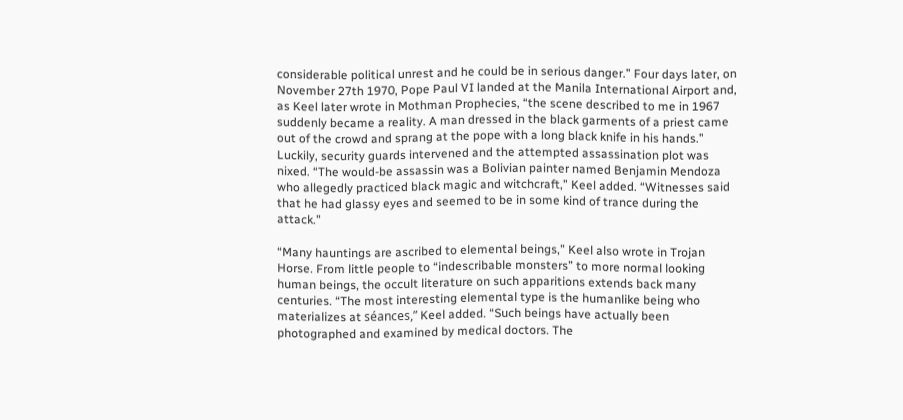considerable political unrest and he could be in serious danger.” Four days later, on November 27th 1970, Pope Paul VI landed at the Manila International Airport and, as Keel later wrote in Mothman Prophecies, “the scene described to me in 1967 suddenly became a reality. A man dressed in the black garments of a priest came out of the crowd and sprang at the pope with a long black knife in his hands.” Luckily, security guards intervened and the attempted assassination plot was nixed. “The would-be assassin was a Bolivian painter named Benjamin Mendoza who allegedly practiced black magic and witchcraft,” Keel added. “Witnesses said that he had glassy eyes and seemed to be in some kind of trance during the attack.”

“Many hauntings are ascribed to elemental beings,” Keel also wrote in Trojan Horse. From little people to “indescribable monsters” to more normal looking human beings, the occult literature on such apparitions extends back many centuries. “The most interesting elemental type is the humanlike being who materializes at séances,” Keel added. “Such beings have actually been photographed and examined by medical doctors. The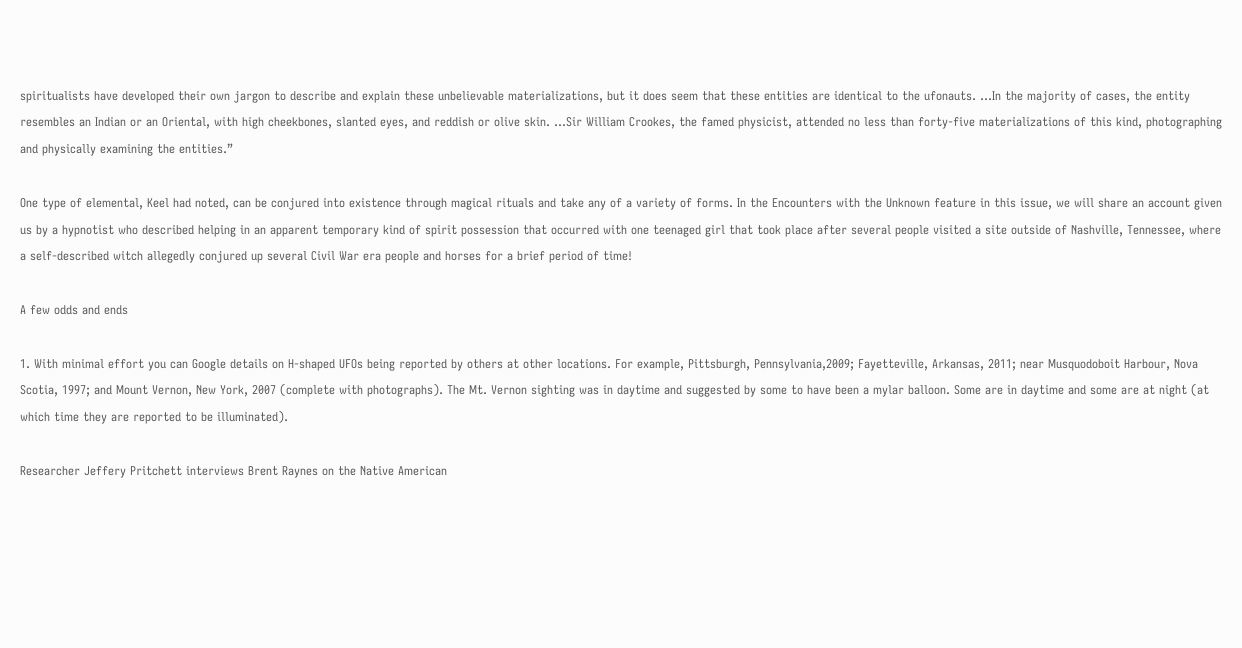spiritualists have developed their own jargon to describe and explain these unbelievable materializations, but it does seem that these entities are identical to the ufonauts. …In the majority of cases, the entity resembles an Indian or an Oriental, with high cheekbones, slanted eyes, and reddish or olive skin. …Sir William Crookes, the famed physicist, attended no less than forty-five materializations of this kind, photographing and physically examining the entities.”

One type of elemental, Keel had noted, can be conjured into existence through magical rituals and take any of a variety of forms. In the Encounters with the Unknown feature in this issue, we will share an account given us by a hypnotist who described helping in an apparent temporary kind of spirit possession that occurred with one teenaged girl that took place after several people visited a site outside of Nashville, Tennessee, where a self-described witch allegedly conjured up several Civil War era people and horses for a brief period of time!

A few odds and ends

1. With minimal effort you can Google details on H-shaped UFOs being reported by others at other locations. For example, Pittsburgh, Pennsylvania,2009; Fayetteville, Arkansas, 2011; near Musquodoboit Harbour, Nova Scotia, 1997; and Mount Vernon, New York, 2007 (complete with photographs). The Mt. Vernon sighting was in daytime and suggested by some to have been a mylar balloon. Some are in daytime and some are at night (at which time they are reported to be illuminated).

Researcher Jeffery Pritchett interviews Brent Raynes on the Native American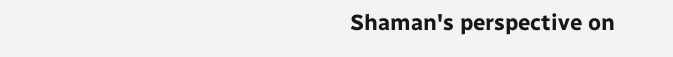Shaman's perspective on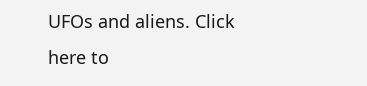UFOs and aliens. Click here to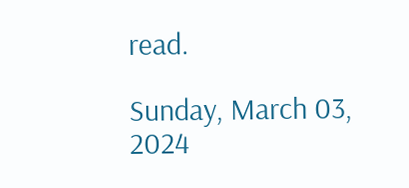read.

Sunday, March 03, 2024